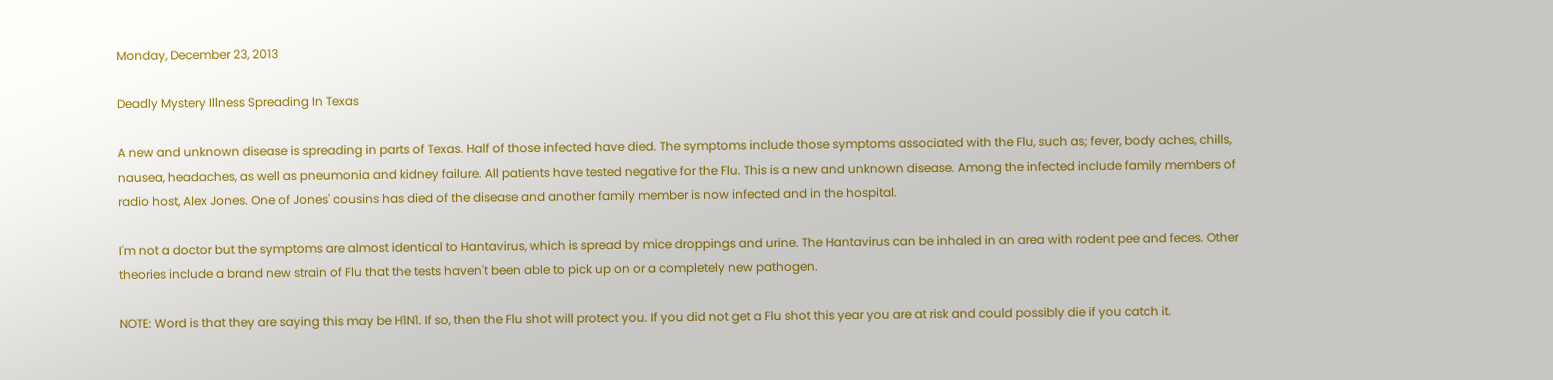Monday, December 23, 2013

Deadly Mystery Illness Spreading In Texas

A new and unknown disease is spreading in parts of Texas. Half of those infected have died. The symptoms include those symptoms associated with the Flu, such as; fever, body aches, chills, nausea, headaches, as well as pneumonia and kidney failure. All patients have tested negative for the Flu. This is a new and unknown disease. Among the infected include family members of radio host, Alex Jones. One of Jones' cousins has died of the disease and another family member is now infected and in the hospital.

I'm not a doctor but the symptoms are almost identical to Hantavirus, which is spread by mice droppings and urine. The Hantavirus can be inhaled in an area with rodent pee and feces. Other theories include a brand new strain of Flu that the tests haven't been able to pick up on or a completely new pathogen.

NOTE: Word is that they are saying this may be H1N1. If so, then the Flu shot will protect you. If you did not get a Flu shot this year you are at risk and could possibly die if you catch it.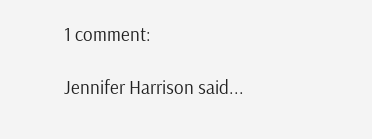1 comment:

Jennifer Harrison said...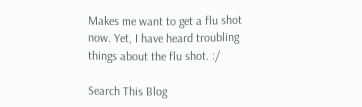Makes me want to get a flu shot now. Yet, I have heard troubling things about the flu shot. :/

Search This Blog